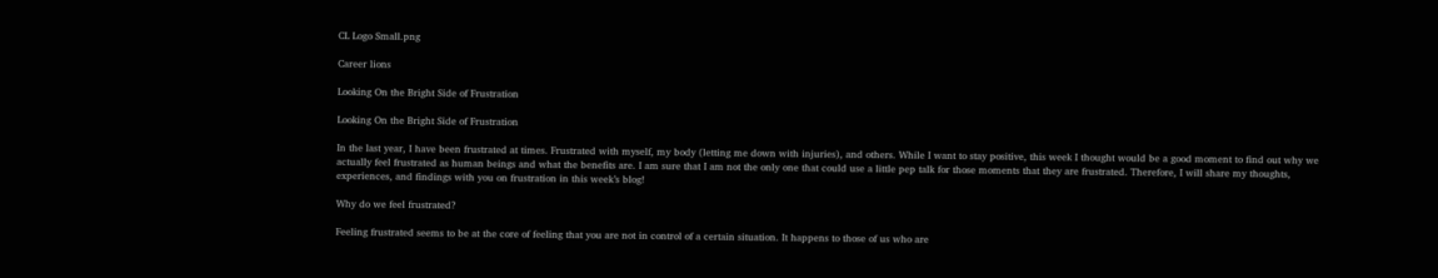CL Logo Small.png

Career lions

Looking On the Bright Side of Frustration

Looking On the Bright Side of Frustration

In the last year, I have been frustrated at times. Frustrated with myself, my body (letting me down with injuries), and others. While I want to stay positive, this week I thought would be a good moment to find out why we actually feel frustrated as human beings and what the benefits are. I am sure that I am not the only one that could use a little pep talk for those moments that they are frustrated. Therefore, I will share my thoughts, experiences, and findings with you on frustration in this week’s blog!

Why do we feel frustrated?

Feeling frustrated seems to be at the core of feeling that you are not in control of a certain situation. It happens to those of us who are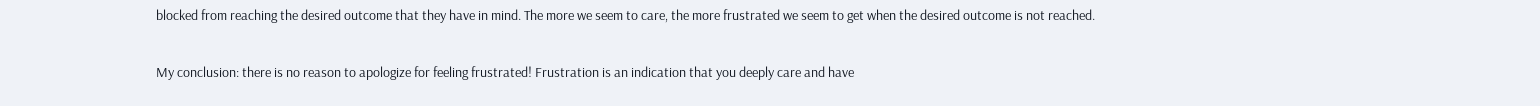blocked from reaching the desired outcome that they have in mind. The more we seem to care, the more frustrated we seem to get when the desired outcome is not reached.

My conclusion: there is no reason to apologize for feeling frustrated! Frustration is an indication that you deeply care and have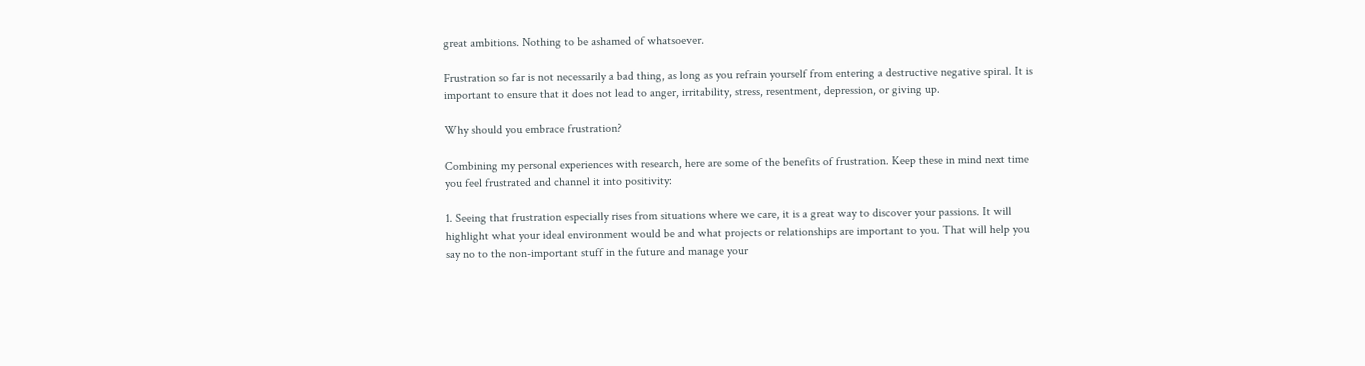great ambitions. Nothing to be ashamed of whatsoever.

Frustration so far is not necessarily a bad thing, as long as you refrain yourself from entering a destructive negative spiral. It is important to ensure that it does not lead to anger, irritability, stress, resentment, depression, or giving up.

Why should you embrace frustration?

Combining my personal experiences with research, here are some of the benefits of frustration. Keep these in mind next time you feel frustrated and channel it into positivity:

1. Seeing that frustration especially rises from situations where we care, it is a great way to discover your passions. It will highlight what your ideal environment would be and what projects or relationships are important to you. That will help you say no to the non-important stuff in the future and manage your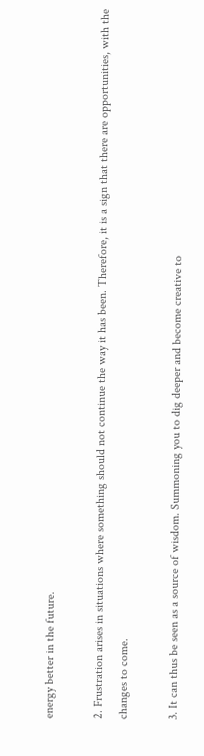energy better in the future.

2. Frustration arises in situations where something should not continue the way it has been. Therefore, it is a sign that there are opportunities, with the changes to come.

3. It can thus be seen as a source of wisdom. Summoning you to dig deeper and become creative to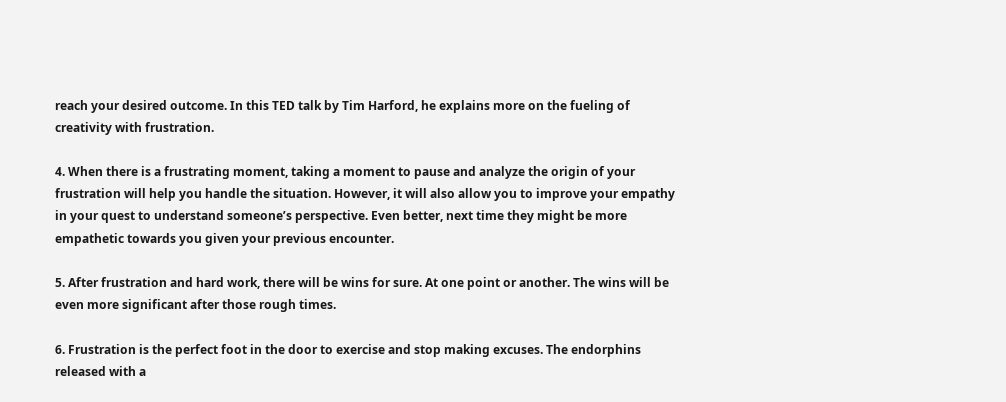reach your desired outcome. In this TED talk by Tim Harford, he explains more on the fueling of creativity with frustration.

4. When there is a frustrating moment, taking a moment to pause and analyze the origin of your frustration will help you handle the situation. However, it will also allow you to improve your empathy in your quest to understand someone’s perspective. Even better, next time they might be more empathetic towards you given your previous encounter.

5. After frustration and hard work, there will be wins for sure. At one point or another. The wins will be even more significant after those rough times.

6. Frustration is the perfect foot in the door to exercise and stop making excuses. The endorphins released with a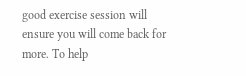good exercise session will ensure you will come back for more. To help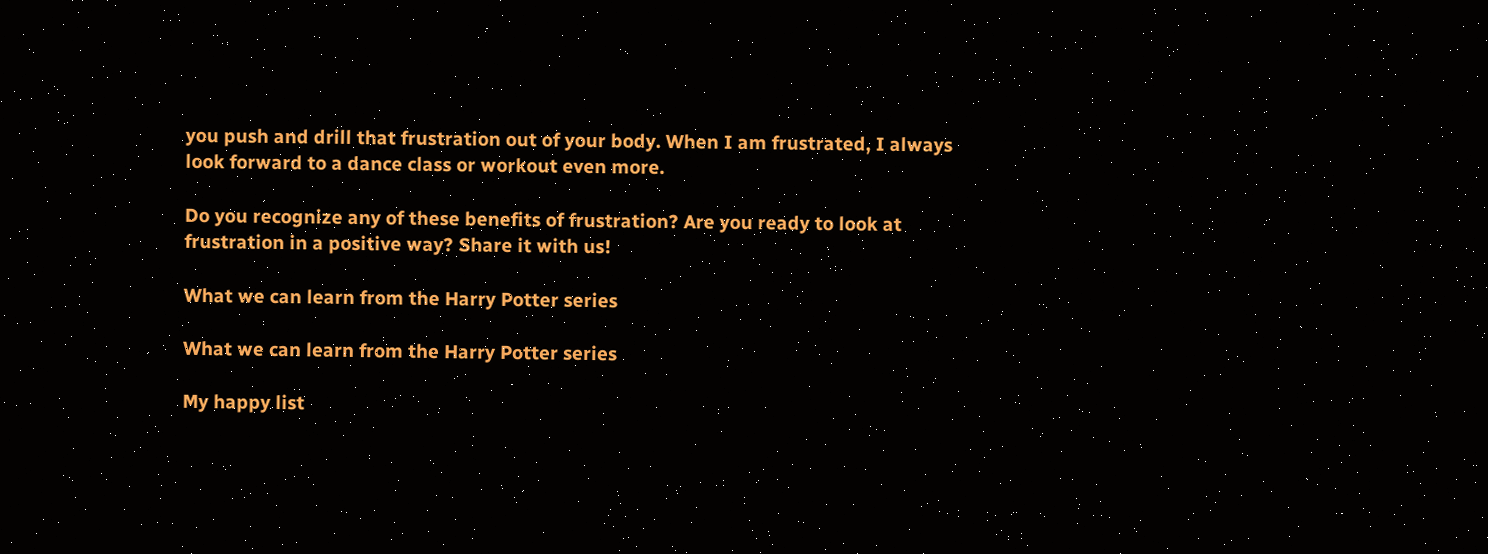you push and drill that frustration out of your body. When I am frustrated, I always look forward to a dance class or workout even more.

Do you recognize any of these benefits of frustration? Are you ready to look at frustration in a positive way? Share it with us!

What we can learn from the Harry Potter series

What we can learn from the Harry Potter series

My happy list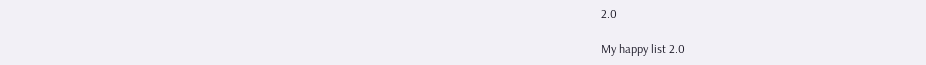2.0

My happy list 2.0